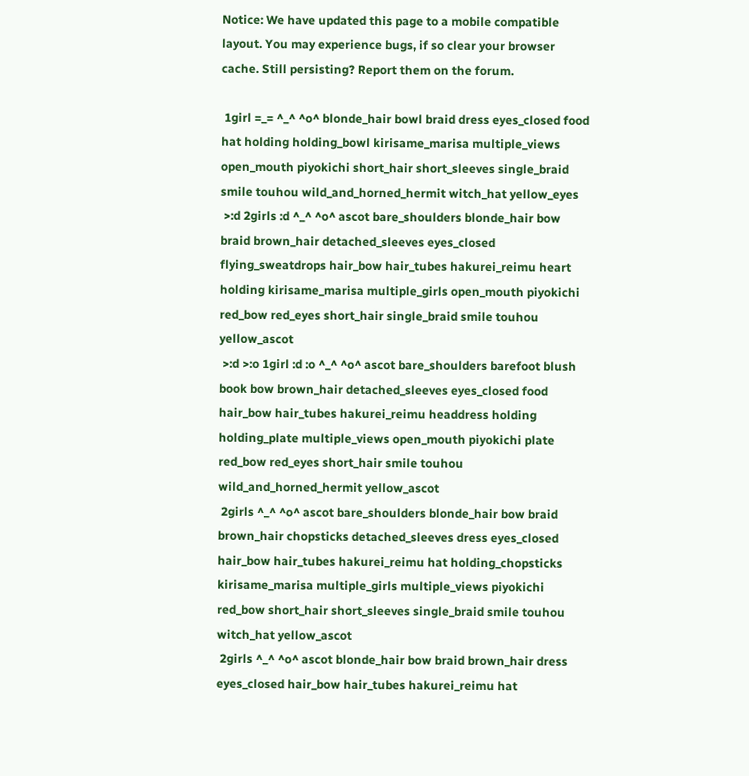Notice: We have updated this page to a mobile compatible layout. You may experience bugs, if so clear your browser cache. Still persisting? Report them on the forum.

 1girl =_= ^_^ ^o^ blonde_hair bowl braid dress eyes_closed food hat holding holding_bowl kirisame_marisa multiple_views open_mouth piyokichi short_hair short_sleeves single_braid smile touhou wild_and_horned_hermit witch_hat yellow_eyes
 >:d 2girls :d ^_^ ^o^ ascot bare_shoulders blonde_hair bow braid brown_hair detached_sleeves eyes_closed flying_sweatdrops hair_bow hair_tubes hakurei_reimu heart holding kirisame_marisa multiple_girls open_mouth piyokichi red_bow red_eyes short_hair single_braid smile touhou yellow_ascot
 >:d >:o 1girl :d :o ^_^ ^o^ ascot bare_shoulders barefoot blush book bow brown_hair detached_sleeves eyes_closed food hair_bow hair_tubes hakurei_reimu headdress holding holding_plate multiple_views open_mouth piyokichi plate red_bow red_eyes short_hair smile touhou wild_and_horned_hermit yellow_ascot
 2girls ^_^ ^o^ ascot bare_shoulders blonde_hair bow braid brown_hair chopsticks detached_sleeves dress eyes_closed hair_bow hair_tubes hakurei_reimu hat holding_chopsticks kirisame_marisa multiple_girls multiple_views piyokichi red_bow short_hair short_sleeves single_braid smile touhou witch_hat yellow_ascot
 2girls ^_^ ^o^ ascot blonde_hair bow braid brown_hair dress eyes_closed hair_bow hair_tubes hakurei_reimu hat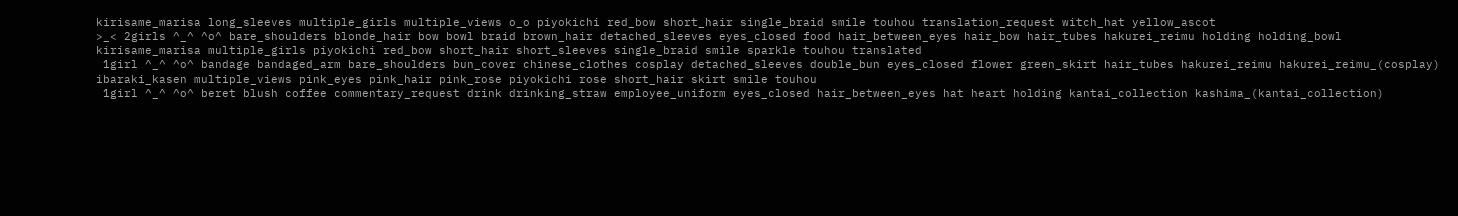kirisame_marisa long_sleeves multiple_girls multiple_views o_o piyokichi red_bow short_hair single_braid smile touhou translation_request witch_hat yellow_ascot
>_< 2girls ^_^ ^o^ bare_shoulders blonde_hair bow bowl braid brown_hair detached_sleeves eyes_closed food hair_between_eyes hair_bow hair_tubes hakurei_reimu holding holding_bowl kirisame_marisa multiple_girls piyokichi red_bow short_hair short_sleeves single_braid smile sparkle touhou translated
 1girl ^_^ ^o^ bandage bandaged_arm bare_shoulders bun_cover chinese_clothes cosplay detached_sleeves double_bun eyes_closed flower green_skirt hair_tubes hakurei_reimu hakurei_reimu_(cosplay) ibaraki_kasen multiple_views pink_eyes pink_hair pink_rose piyokichi rose short_hair skirt smile touhou
 1girl ^_^ ^o^ beret blush coffee commentary_request drink drinking_straw employee_uniform eyes_closed hair_between_eyes hat heart holding kantai_collection kashima_(kantai_collection)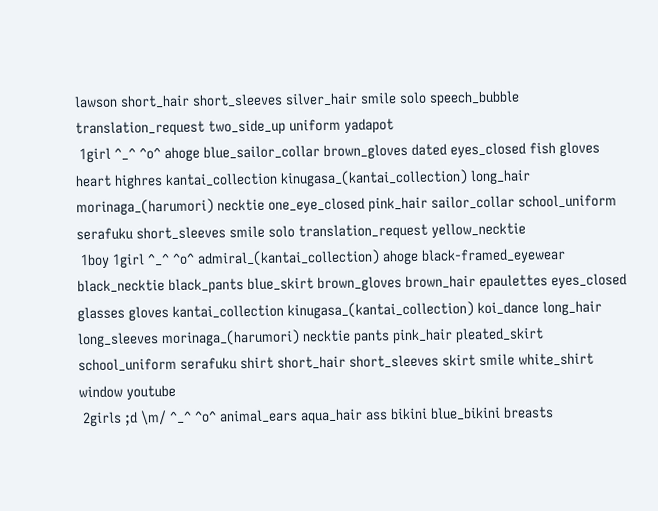lawson short_hair short_sleeves silver_hair smile solo speech_bubble translation_request two_side_up uniform yadapot
 1girl ^_^ ^o^ ahoge blue_sailor_collar brown_gloves dated eyes_closed fish gloves heart highres kantai_collection kinugasa_(kantai_collection) long_hair morinaga_(harumori) necktie one_eye_closed pink_hair sailor_collar school_uniform serafuku short_sleeves smile solo translation_request yellow_necktie
 1boy 1girl ^_^ ^o^ admiral_(kantai_collection) ahoge black-framed_eyewear black_necktie black_pants blue_skirt brown_gloves brown_hair epaulettes eyes_closed glasses gloves kantai_collection kinugasa_(kantai_collection) koi_dance long_hair long_sleeves morinaga_(harumori) necktie pants pink_hair pleated_skirt school_uniform serafuku shirt short_hair short_sleeves skirt smile white_shirt window youtube
 2girls ;d \m/ ^_^ ^o^ animal_ears aqua_hair ass bikini blue_bikini breasts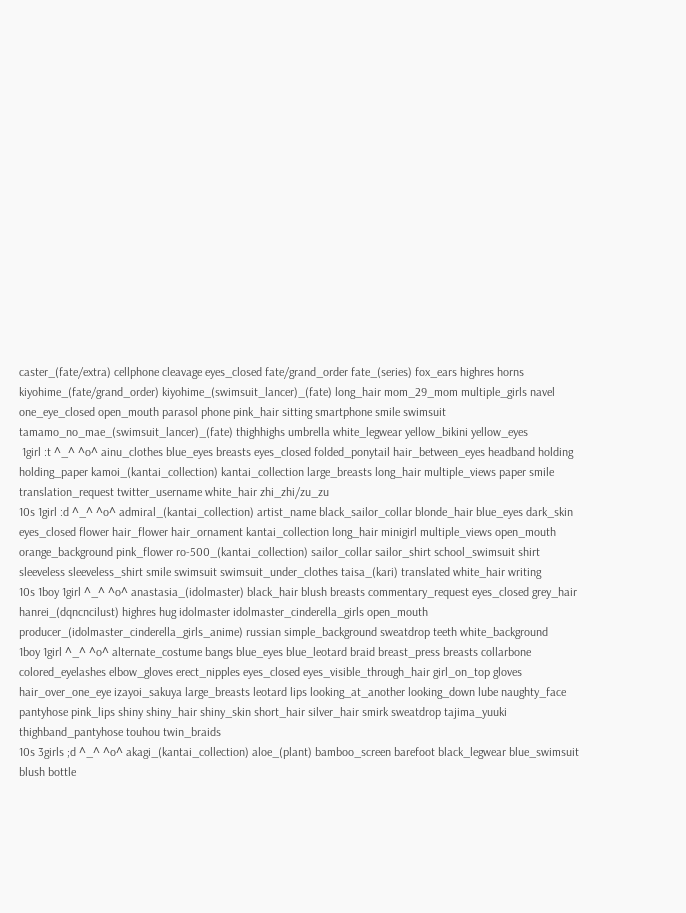caster_(fate/extra) cellphone cleavage eyes_closed fate/grand_order fate_(series) fox_ears highres horns kiyohime_(fate/grand_order) kiyohime_(swimsuit_lancer)_(fate) long_hair mom_29_mom multiple_girls navel one_eye_closed open_mouth parasol phone pink_hair sitting smartphone smile swimsuit tamamo_no_mae_(swimsuit_lancer)_(fate) thighhighs umbrella white_legwear yellow_bikini yellow_eyes
 1girl :t ^_^ ^o^ ainu_clothes blue_eyes breasts eyes_closed folded_ponytail hair_between_eyes headband holding holding_paper kamoi_(kantai_collection) kantai_collection large_breasts long_hair multiple_views paper smile translation_request twitter_username white_hair zhi_zhi/zu_zu
10s 1girl :d ^_^ ^o^ admiral_(kantai_collection) artist_name black_sailor_collar blonde_hair blue_eyes dark_skin eyes_closed flower hair_flower hair_ornament kantai_collection long_hair minigirl multiple_views open_mouth orange_background pink_flower ro-500_(kantai_collection) sailor_collar sailor_shirt school_swimsuit shirt sleeveless sleeveless_shirt smile swimsuit swimsuit_under_clothes taisa_(kari) translated white_hair writing
10s 1boy 1girl ^_^ ^o^ anastasia_(idolmaster) black_hair blush breasts commentary_request eyes_closed grey_hair hanrei_(dqncncilust) highres hug idolmaster idolmaster_cinderella_girls open_mouth producer_(idolmaster_cinderella_girls_anime) russian simple_background sweatdrop teeth white_background
1boy 1girl ^_^ ^o^ alternate_costume bangs blue_eyes blue_leotard braid breast_press breasts collarbone colored_eyelashes elbow_gloves erect_nipples eyes_closed eyes_visible_through_hair girl_on_top gloves hair_over_one_eye izayoi_sakuya large_breasts leotard lips looking_at_another looking_down lube naughty_face pantyhose pink_lips shiny shiny_hair shiny_skin short_hair silver_hair smirk sweatdrop tajima_yuuki thighband_pantyhose touhou twin_braids
10s 3girls ;d ^_^ ^o^ akagi_(kantai_collection) aloe_(plant) bamboo_screen barefoot black_legwear blue_swimsuit blush bottle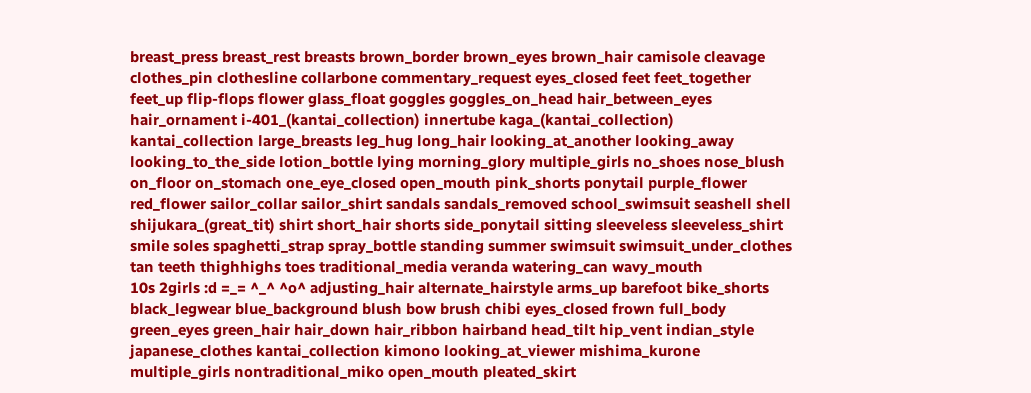breast_press breast_rest breasts brown_border brown_eyes brown_hair camisole cleavage clothes_pin clothesline collarbone commentary_request eyes_closed feet feet_together feet_up flip-flops flower glass_float goggles goggles_on_head hair_between_eyes hair_ornament i-401_(kantai_collection) innertube kaga_(kantai_collection) kantai_collection large_breasts leg_hug long_hair looking_at_another looking_away looking_to_the_side lotion_bottle lying morning_glory multiple_girls no_shoes nose_blush on_floor on_stomach one_eye_closed open_mouth pink_shorts ponytail purple_flower red_flower sailor_collar sailor_shirt sandals sandals_removed school_swimsuit seashell shell shijukara_(great_tit) shirt short_hair shorts side_ponytail sitting sleeveless sleeveless_shirt smile soles spaghetti_strap spray_bottle standing summer swimsuit swimsuit_under_clothes tan teeth thighhighs toes traditional_media veranda watering_can wavy_mouth
10s 2girls :d =_= ^_^ ^o^ adjusting_hair alternate_hairstyle arms_up barefoot bike_shorts black_legwear blue_background blush bow brush chibi eyes_closed frown full_body green_eyes green_hair hair_down hair_ribbon hairband head_tilt hip_vent indian_style japanese_clothes kantai_collection kimono looking_at_viewer mishima_kurone multiple_girls nontraditional_miko open_mouth pleated_skirt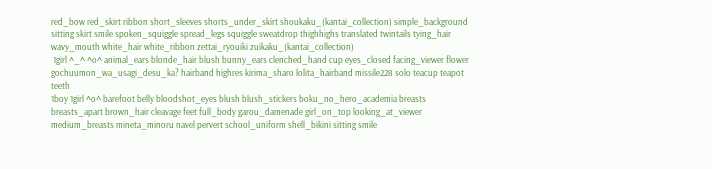red_bow red_skirt ribbon short_sleeves shorts_under_skirt shoukaku_(kantai_collection) simple_background sitting skirt smile spoken_squiggle spread_legs squiggle sweatdrop thighhighs translated twintails tying_hair wavy_mouth white_hair white_ribbon zettai_ryouiki zuikaku_(kantai_collection)
 1girl ^_^ ^o^ animal_ears blonde_hair blush bunny_ears clenched_hand cup eyes_closed facing_viewer flower gochuumon_wa_usagi_desu_ka? hairband highres kirima_sharo lolita_hairband missile228 solo teacup teapot teeth
1boy 1girl ^o^ barefoot belly bloodshot_eyes blush blush_stickers boku_no_hero_academia breasts breasts_apart brown_hair cleavage feet full_body garou_damenade girl_on_top looking_at_viewer medium_breasts mineta_minoru navel pervert school_uniform shell_bikini sitting smile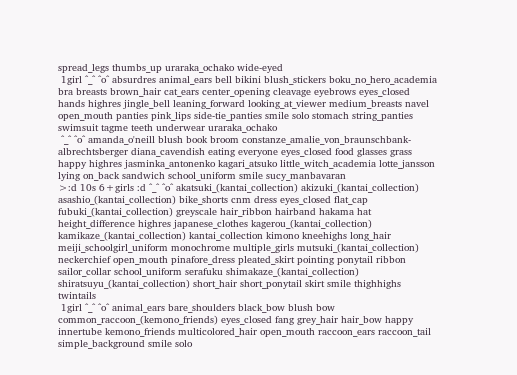spread_legs thumbs_up uraraka_ochako wide-eyed
 1girl ^_^ ^o^ absurdres animal_ears bell bikini blush_stickers boku_no_hero_academia bra breasts brown_hair cat_ears center_opening cleavage eyebrows eyes_closed hands highres jingle_bell leaning_forward looking_at_viewer medium_breasts navel open_mouth panties pink_lips side-tie_panties smile solo stomach string_panties swimsuit tagme teeth underwear uraraka_ochako
 ^_^ ^o^ amanda_o'neill blush book broom constanze_amalie_von_braunschbank-albrechtsberger diana_cavendish eating everyone eyes_closed food glasses grass happy highres jasminka_antonenko kagari_atsuko little_witch_academia lotte_jansson lying on_back sandwich school_uniform smile sucy_manbavaran
>:d 10s 6+girls :d ^_^ ^o^ akatsuki_(kantai_collection) akizuki_(kantai_collection) asashio_(kantai_collection) bike_shorts cnm dress eyes_closed flat_cap fubuki_(kantai_collection) greyscale hair_ribbon hairband hakama hat height_difference highres japanese_clothes kagerou_(kantai_collection) kamikaze_(kantai_collection) kantai_collection kimono kneehighs long_hair meiji_schoolgirl_uniform monochrome multiple_girls mutsuki_(kantai_collection) neckerchief open_mouth pinafore_dress pleated_skirt pointing ponytail ribbon sailor_collar school_uniform serafuku shimakaze_(kantai_collection) shiratsuyu_(kantai_collection) short_hair short_ponytail skirt smile thighhighs twintails
 1girl ^_^ ^o^ animal_ears bare_shoulders black_bow blush bow common_raccoon_(kemono_friends) eyes_closed fang grey_hair hair_bow happy innertube kemono_friends multicolored_hair open_mouth raccoon_ears raccoon_tail simple_background smile solo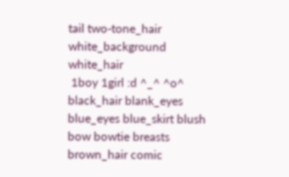tail two-tone_hair white_background white_hair
 1boy 1girl :d ^_^ ^o^ black_hair blank_eyes blue_eyes blue_skirt blush bow bowtie breasts brown_hair comic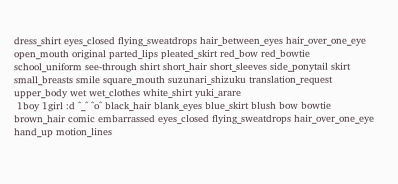dress_shirt eyes_closed flying_sweatdrops hair_between_eyes hair_over_one_eye open_mouth original parted_lips pleated_skirt red_bow red_bowtie school_uniform see-through shirt short_hair short_sleeves side_ponytail skirt small_breasts smile square_mouth suzunari_shizuku translation_request upper_body wet wet_clothes white_shirt yuki_arare
 1boy 1girl :d ^_^ ^o^ black_hair blank_eyes blue_skirt blush bow bowtie brown_hair comic embarrassed eyes_closed flying_sweatdrops hair_over_one_eye hand_up motion_lines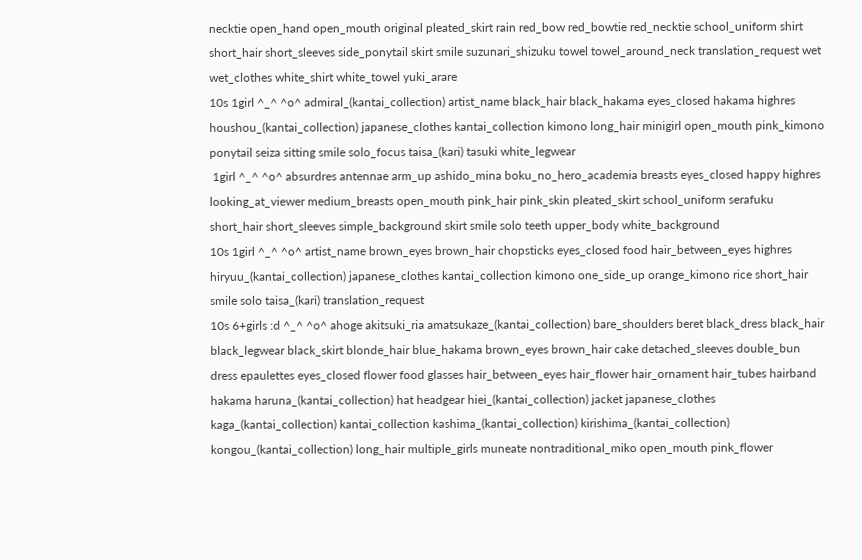necktie open_hand open_mouth original pleated_skirt rain red_bow red_bowtie red_necktie school_uniform shirt short_hair short_sleeves side_ponytail skirt smile suzunari_shizuku towel towel_around_neck translation_request wet wet_clothes white_shirt white_towel yuki_arare
10s 1girl ^_^ ^o^ admiral_(kantai_collection) artist_name black_hair black_hakama eyes_closed hakama highres houshou_(kantai_collection) japanese_clothes kantai_collection kimono long_hair minigirl open_mouth pink_kimono ponytail seiza sitting smile solo_focus taisa_(kari) tasuki white_legwear
 1girl ^_^ ^o^ absurdres antennae arm_up ashido_mina boku_no_hero_academia breasts eyes_closed happy highres looking_at_viewer medium_breasts open_mouth pink_hair pink_skin pleated_skirt school_uniform serafuku short_hair short_sleeves simple_background skirt smile solo teeth upper_body white_background
10s 1girl ^_^ ^o^ artist_name brown_eyes brown_hair chopsticks eyes_closed food hair_between_eyes highres hiryuu_(kantai_collection) japanese_clothes kantai_collection kimono one_side_up orange_kimono rice short_hair smile solo taisa_(kari) translation_request
10s 6+girls :d ^_^ ^o^ ahoge akitsuki_ria amatsukaze_(kantai_collection) bare_shoulders beret black_dress black_hair black_legwear black_skirt blonde_hair blue_hakama brown_eyes brown_hair cake detached_sleeves double_bun dress epaulettes eyes_closed flower food glasses hair_between_eyes hair_flower hair_ornament hair_tubes hairband hakama haruna_(kantai_collection) hat headgear hiei_(kantai_collection) jacket japanese_clothes kaga_(kantai_collection) kantai_collection kashima_(kantai_collection) kirishima_(kantai_collection) kongou_(kantai_collection) long_hair multiple_girls muneate nontraditional_miko open_mouth pink_flower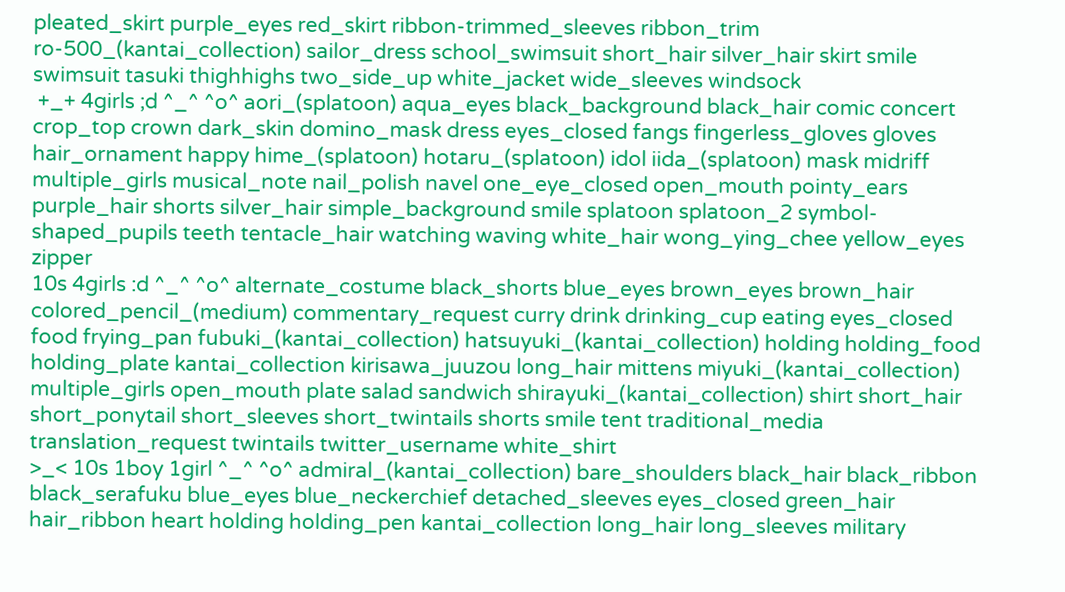pleated_skirt purple_eyes red_skirt ribbon-trimmed_sleeves ribbon_trim ro-500_(kantai_collection) sailor_dress school_swimsuit short_hair silver_hair skirt smile swimsuit tasuki thighhighs two_side_up white_jacket wide_sleeves windsock
 +_+ 4girls ;d ^_^ ^o^ aori_(splatoon) aqua_eyes black_background black_hair comic concert crop_top crown dark_skin domino_mask dress eyes_closed fangs fingerless_gloves gloves hair_ornament happy hime_(splatoon) hotaru_(splatoon) idol iida_(splatoon) mask midriff multiple_girls musical_note nail_polish navel one_eye_closed open_mouth pointy_ears purple_hair shorts silver_hair simple_background smile splatoon splatoon_2 symbol-shaped_pupils teeth tentacle_hair watching waving white_hair wong_ying_chee yellow_eyes zipper
10s 4girls :d ^_^ ^o^ alternate_costume black_shorts blue_eyes brown_eyes brown_hair colored_pencil_(medium) commentary_request curry drink drinking_cup eating eyes_closed food frying_pan fubuki_(kantai_collection) hatsuyuki_(kantai_collection) holding holding_food holding_plate kantai_collection kirisawa_juuzou long_hair mittens miyuki_(kantai_collection) multiple_girls open_mouth plate salad sandwich shirayuki_(kantai_collection) shirt short_hair short_ponytail short_sleeves short_twintails shorts smile tent traditional_media translation_request twintails twitter_username white_shirt
>_< 10s 1boy 1girl ^_^ ^o^ admiral_(kantai_collection) bare_shoulders black_hair black_ribbon black_serafuku blue_eyes blue_neckerchief detached_sleeves eyes_closed green_hair hair_ribbon heart holding holding_pen kantai_collection long_hair long_sleeves military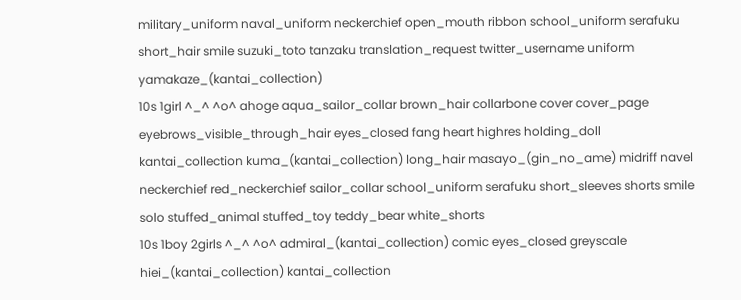military_uniform naval_uniform neckerchief open_mouth ribbon school_uniform serafuku short_hair smile suzuki_toto tanzaku translation_request twitter_username uniform yamakaze_(kantai_collection)
10s 1girl ^_^ ^o^ ahoge aqua_sailor_collar brown_hair collarbone cover cover_page eyebrows_visible_through_hair eyes_closed fang heart highres holding_doll kantai_collection kuma_(kantai_collection) long_hair masayo_(gin_no_ame) midriff navel neckerchief red_neckerchief sailor_collar school_uniform serafuku short_sleeves shorts smile solo stuffed_animal stuffed_toy teddy_bear white_shorts
10s 1boy 2girls ^_^ ^o^ admiral_(kantai_collection) comic eyes_closed greyscale hiei_(kantai_collection) kantai_collection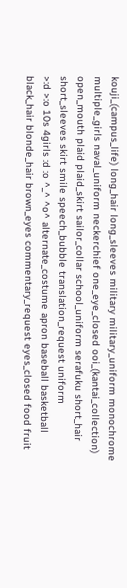kouji_(campus_life) long_hair long_sleeves military military_uniform monochrome multiple_girls naval_uniform neckerchief one_eye_closed ooi_(kantai_collection) open_mouth plaid plaid_skirt sailor_collar school_uniform serafuku short_hair short_sleeves skirt smile speech_bubble translation_request uniform
>:d >:o 10s 4girls :d :o ^_^ ^o^ alternate_costume apron baseball basketball black_hair blonde_hair brown_eyes commentary_request eyes_closed food fruit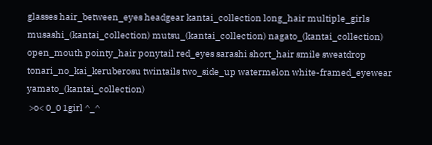glasses hair_between_eyes headgear kantai_collection long_hair multiple_girls musashi_(kantai_collection) mutsu_(kantai_collection) nagato_(kantai_collection) open_mouth pointy_hair ponytail red_eyes sarashi short_hair smile sweatdrop tonari_no_kai_keruberosu twintails two_side_up watermelon white-framed_eyewear yamato_(kantai_collection)
 >o< 0_0 1girl ^_^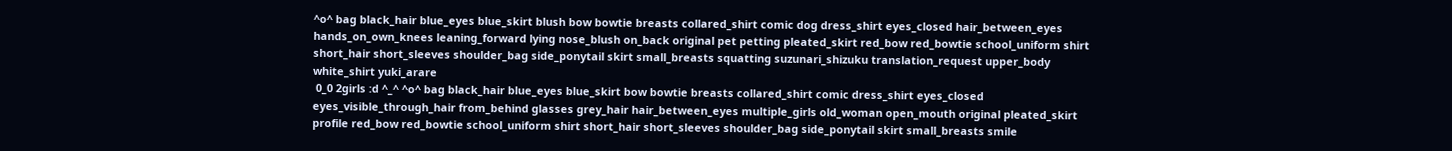^o^ bag black_hair blue_eyes blue_skirt blush bow bowtie breasts collared_shirt comic dog dress_shirt eyes_closed hair_between_eyes hands_on_own_knees leaning_forward lying nose_blush on_back original pet petting pleated_skirt red_bow red_bowtie school_uniform shirt short_hair short_sleeves shoulder_bag side_ponytail skirt small_breasts squatting suzunari_shizuku translation_request upper_body white_shirt yuki_arare
 0_0 2girls :d ^_^ ^o^ bag black_hair blue_eyes blue_skirt bow bowtie breasts collared_shirt comic dress_shirt eyes_closed eyes_visible_through_hair from_behind glasses grey_hair hair_between_eyes multiple_girls old_woman open_mouth original pleated_skirt profile red_bow red_bowtie school_uniform shirt short_hair short_sleeves shoulder_bag side_ponytail skirt small_breasts smile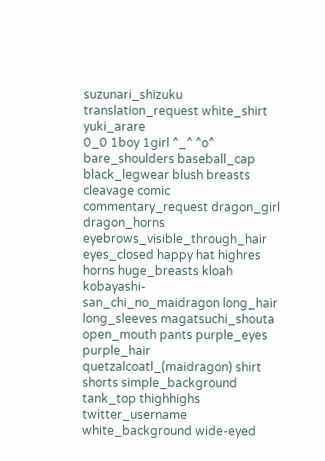suzunari_shizuku translation_request white_shirt yuki_arare
0_0 1boy 1girl ^_^ ^o^ bare_shoulders baseball_cap black_legwear blush breasts cleavage comic commentary_request dragon_girl dragon_horns eyebrows_visible_through_hair eyes_closed happy hat highres horns huge_breasts kloah kobayashi-san_chi_no_maidragon long_hair long_sleeves magatsuchi_shouta open_mouth pants purple_eyes purple_hair quetzalcoatl_(maidragon) shirt shorts simple_background tank_top thighhighs twitter_username white_background wide-eyed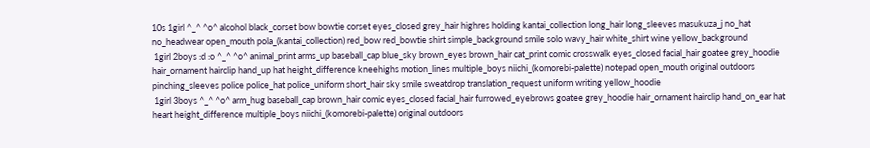10s 1girl ^_^ ^o^ alcohol black_corset bow bowtie corset eyes_closed grey_hair highres holding kantai_collection long_hair long_sleeves masukuza_j no_hat no_headwear open_mouth pola_(kantai_collection) red_bow red_bowtie shirt simple_background smile solo wavy_hair white_shirt wine yellow_background
 1girl 2boys :d :o ^_^ ^o^ animal_print arms_up baseball_cap blue_sky brown_eyes brown_hair cat_print comic crosswalk eyes_closed facial_hair goatee grey_hoodie hair_ornament hairclip hand_up hat height_difference kneehighs motion_lines multiple_boys niichi_(komorebi-palette) notepad open_mouth original outdoors pinching_sleeves police police_hat police_uniform short_hair sky smile sweatdrop translation_request uniform writing yellow_hoodie
 1girl 3boys ^_^ ^o^ arm_hug baseball_cap brown_hair comic eyes_closed facial_hair furrowed_eyebrows goatee grey_hoodie hair_ornament hairclip hand_on_ear hat heart height_difference multiple_boys niichi_(komorebi-palette) original outdoors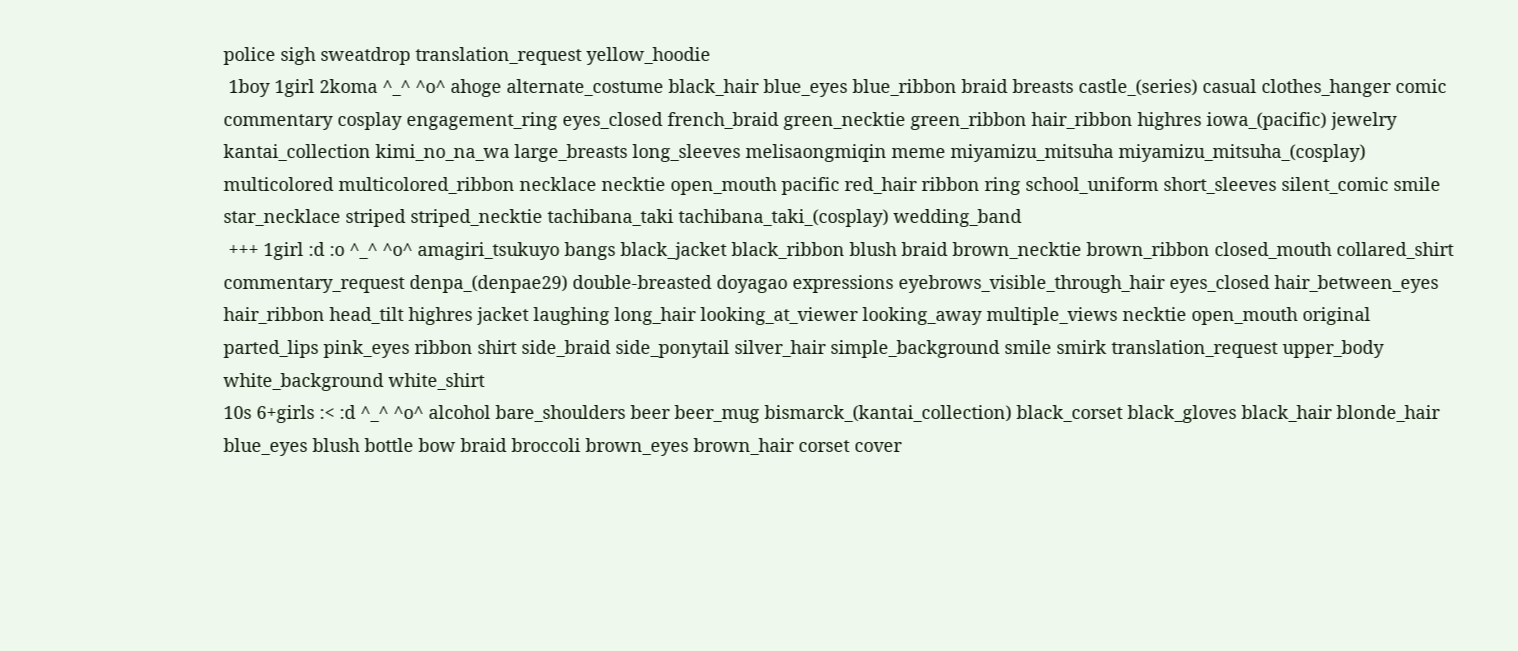police sigh sweatdrop translation_request yellow_hoodie
 1boy 1girl 2koma ^_^ ^o^ ahoge alternate_costume black_hair blue_eyes blue_ribbon braid breasts castle_(series) casual clothes_hanger comic commentary cosplay engagement_ring eyes_closed french_braid green_necktie green_ribbon hair_ribbon highres iowa_(pacific) jewelry kantai_collection kimi_no_na_wa large_breasts long_sleeves melisaongmiqin meme miyamizu_mitsuha miyamizu_mitsuha_(cosplay) multicolored multicolored_ribbon necklace necktie open_mouth pacific red_hair ribbon ring school_uniform short_sleeves silent_comic smile star_necklace striped striped_necktie tachibana_taki tachibana_taki_(cosplay) wedding_band
 +++ 1girl :d :o ^_^ ^o^ amagiri_tsukuyo bangs black_jacket black_ribbon blush braid brown_necktie brown_ribbon closed_mouth collared_shirt commentary_request denpa_(denpae29) double-breasted doyagao expressions eyebrows_visible_through_hair eyes_closed hair_between_eyes hair_ribbon head_tilt highres jacket laughing long_hair looking_at_viewer looking_away multiple_views necktie open_mouth original parted_lips pink_eyes ribbon shirt side_braid side_ponytail silver_hair simple_background smile smirk translation_request upper_body white_background white_shirt
10s 6+girls :< :d ^_^ ^o^ alcohol bare_shoulders beer beer_mug bismarck_(kantai_collection) black_corset black_gloves black_hair blonde_hair blue_eyes blush bottle bow braid broccoli brown_eyes brown_hair corset cover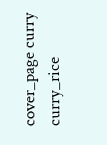cover_page curry curry_rice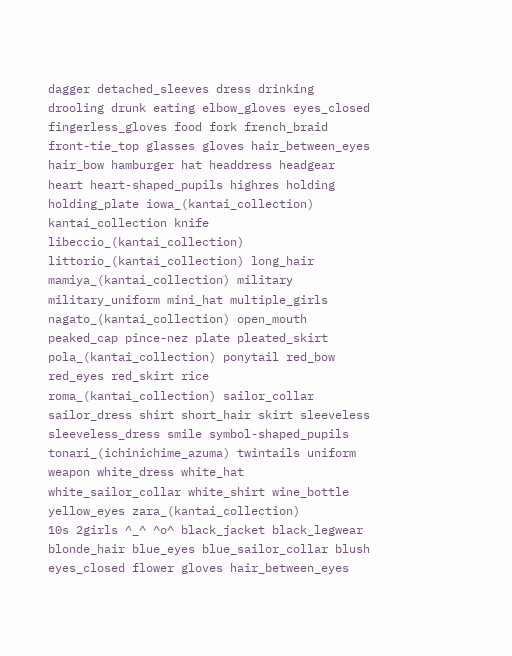dagger detached_sleeves dress drinking drooling drunk eating elbow_gloves eyes_closed fingerless_gloves food fork french_braid front-tie_top glasses gloves hair_between_eyes hair_bow hamburger hat headdress headgear heart heart-shaped_pupils highres holding holding_plate iowa_(kantai_collection) kantai_collection knife libeccio_(kantai_collection) littorio_(kantai_collection) long_hair mamiya_(kantai_collection) military military_uniform mini_hat multiple_girls nagato_(kantai_collection) open_mouth peaked_cap pince-nez plate pleated_skirt pola_(kantai_collection) ponytail red_bow red_eyes red_skirt rice roma_(kantai_collection) sailor_collar sailor_dress shirt short_hair skirt sleeveless sleeveless_dress smile symbol-shaped_pupils tonari_(ichinichime_azuma) twintails uniform weapon white_dress white_hat white_sailor_collar white_shirt wine_bottle yellow_eyes zara_(kantai_collection)
10s 2girls ^_^ ^o^ black_jacket black_legwear blonde_hair blue_eyes blue_sailor_collar blush eyes_closed flower gloves hair_between_eyes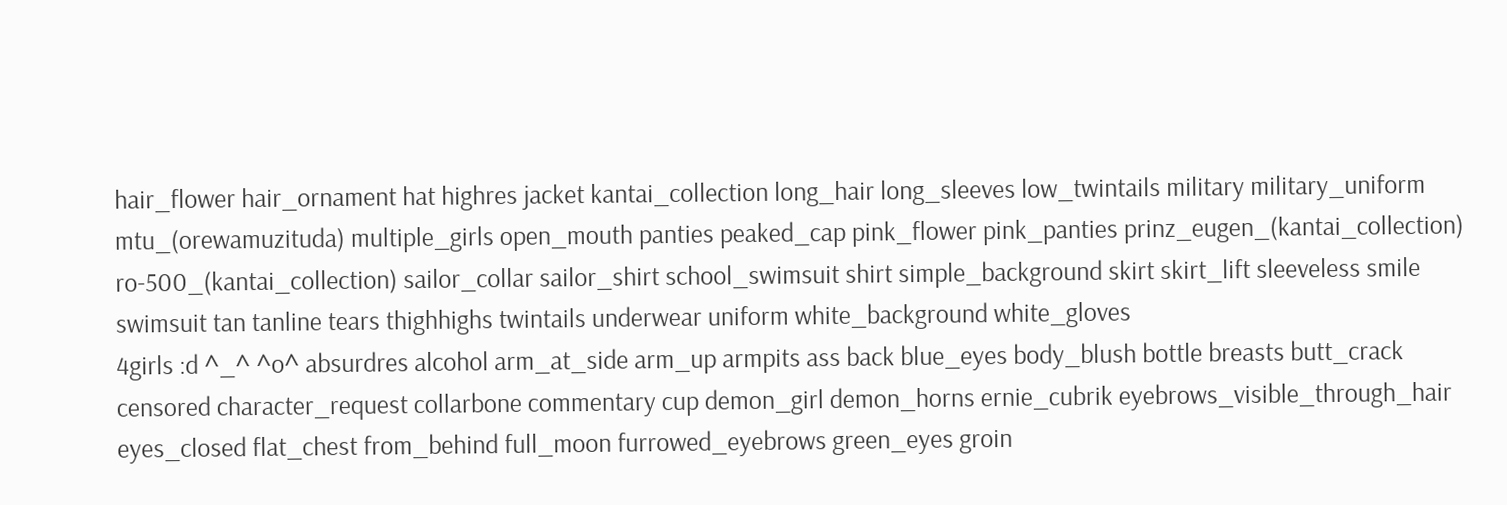hair_flower hair_ornament hat highres jacket kantai_collection long_hair long_sleeves low_twintails military military_uniform mtu_(orewamuzituda) multiple_girls open_mouth panties peaked_cap pink_flower pink_panties prinz_eugen_(kantai_collection) ro-500_(kantai_collection) sailor_collar sailor_shirt school_swimsuit shirt simple_background skirt skirt_lift sleeveless smile swimsuit tan tanline tears thighhighs twintails underwear uniform white_background white_gloves
4girls :d ^_^ ^o^ absurdres alcohol arm_at_side arm_up armpits ass back blue_eyes body_blush bottle breasts butt_crack censored character_request collarbone commentary cup demon_girl demon_horns ernie_cubrik eyebrows_visible_through_hair eyes_closed flat_chest from_behind full_moon furrowed_eyebrows green_eyes groin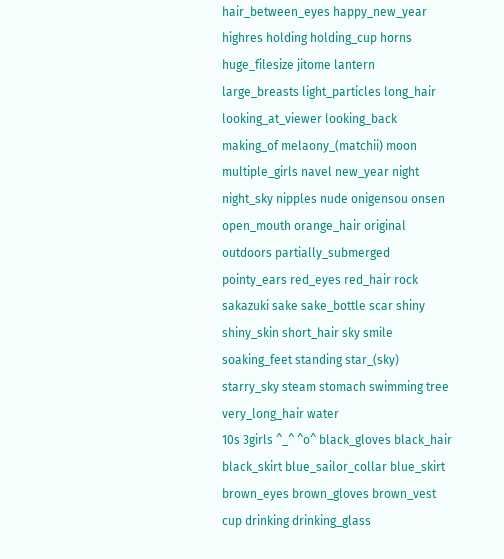hair_between_eyes happy_new_year highres holding holding_cup horns huge_filesize jitome lantern large_breasts light_particles long_hair looking_at_viewer looking_back making_of melaony_(matchii) moon multiple_girls navel new_year night night_sky nipples nude onigensou onsen open_mouth orange_hair original outdoors partially_submerged pointy_ears red_eyes red_hair rock sakazuki sake sake_bottle scar shiny shiny_skin short_hair sky smile soaking_feet standing star_(sky) starry_sky steam stomach swimming tree very_long_hair water
10s 3girls ^_^ ^o^ black_gloves black_hair black_skirt blue_sailor_collar blue_skirt brown_eyes brown_gloves brown_vest cup drinking drinking_glass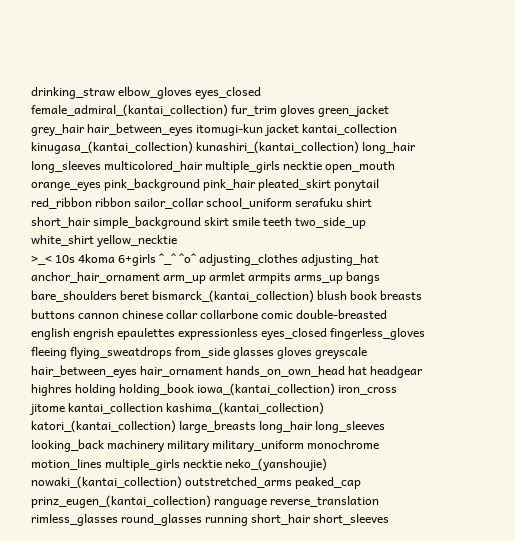drinking_straw elbow_gloves eyes_closed female_admiral_(kantai_collection) fur_trim gloves green_jacket grey_hair hair_between_eyes itomugi-kun jacket kantai_collection kinugasa_(kantai_collection) kunashiri_(kantai_collection) long_hair long_sleeves multicolored_hair multiple_girls necktie open_mouth orange_eyes pink_background pink_hair pleated_skirt ponytail red_ribbon ribbon sailor_collar school_uniform serafuku shirt short_hair simple_background skirt smile teeth two_side_up white_shirt yellow_necktie
>_< 10s 4koma 6+girls ^_^ ^o^ adjusting_clothes adjusting_hat anchor_hair_ornament arm_up armlet armpits arms_up bangs bare_shoulders beret bismarck_(kantai_collection) blush book breasts buttons cannon chinese collar collarbone comic double-breasted english engrish epaulettes expressionless eyes_closed fingerless_gloves fleeing flying_sweatdrops from_side glasses gloves greyscale hair_between_eyes hair_ornament hands_on_own_head hat headgear highres holding holding_book iowa_(kantai_collection) iron_cross jitome kantai_collection kashima_(kantai_collection) katori_(kantai_collection) large_breasts long_hair long_sleeves looking_back machinery military military_uniform monochrome motion_lines multiple_girls necktie neko_(yanshoujie) nowaki_(kantai_collection) outstretched_arms peaked_cap prinz_eugen_(kantai_collection) ranguage reverse_translation rimless_glasses round_glasses running short_hair short_sleeves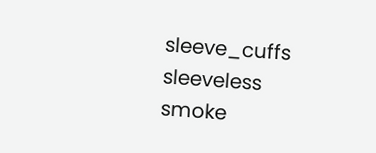sleeve_cuffs sleeveless smoke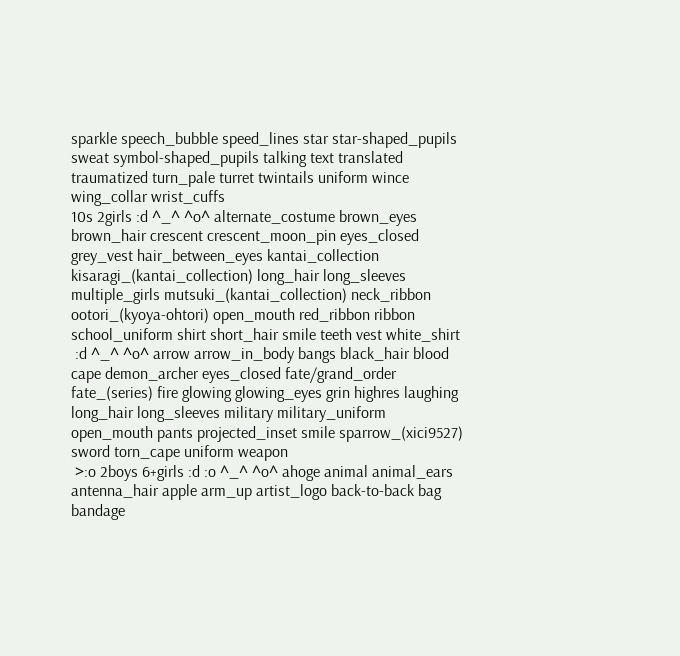sparkle speech_bubble speed_lines star star-shaped_pupils sweat symbol-shaped_pupils talking text translated traumatized turn_pale turret twintails uniform wince wing_collar wrist_cuffs
10s 2girls :d ^_^ ^o^ alternate_costume brown_eyes brown_hair crescent crescent_moon_pin eyes_closed grey_vest hair_between_eyes kantai_collection kisaragi_(kantai_collection) long_hair long_sleeves multiple_girls mutsuki_(kantai_collection) neck_ribbon ootori_(kyoya-ohtori) open_mouth red_ribbon ribbon school_uniform shirt short_hair smile teeth vest white_shirt
 :d ^_^ ^o^ arrow arrow_in_body bangs black_hair blood cape demon_archer eyes_closed fate/grand_order fate_(series) fire glowing glowing_eyes grin highres laughing long_hair long_sleeves military military_uniform open_mouth pants projected_inset smile sparrow_(xici9527) sword torn_cape uniform weapon
 >:o 2boys 6+girls :d :o ^_^ ^o^ ahoge animal animal_ears antenna_hair apple arm_up artist_logo back-to-back bag bandage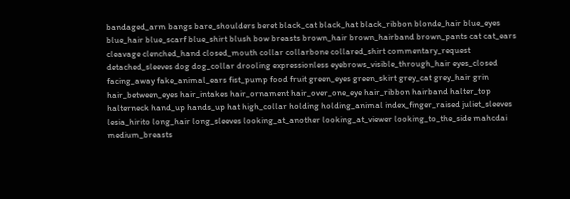bandaged_arm bangs bare_shoulders beret black_cat black_hat black_ribbon blonde_hair blue_eyes blue_hair blue_scarf blue_shirt blush bow breasts brown_hair brown_hairband brown_pants cat cat_ears cleavage clenched_hand closed_mouth collar collarbone collared_shirt commentary_request detached_sleeves dog dog_collar drooling expressionless eyebrows_visible_through_hair eyes_closed facing_away fake_animal_ears fist_pump food fruit green_eyes green_skirt grey_cat grey_hair grin hair_between_eyes hair_intakes hair_ornament hair_over_one_eye hair_ribbon hairband halter_top halterneck hand_up hands_up hat high_collar holding holding_animal index_finger_raised juliet_sleeves lesia_hirito long_hair long_sleeves looking_at_another looking_at_viewer looking_to_the_side mahcdai medium_breasts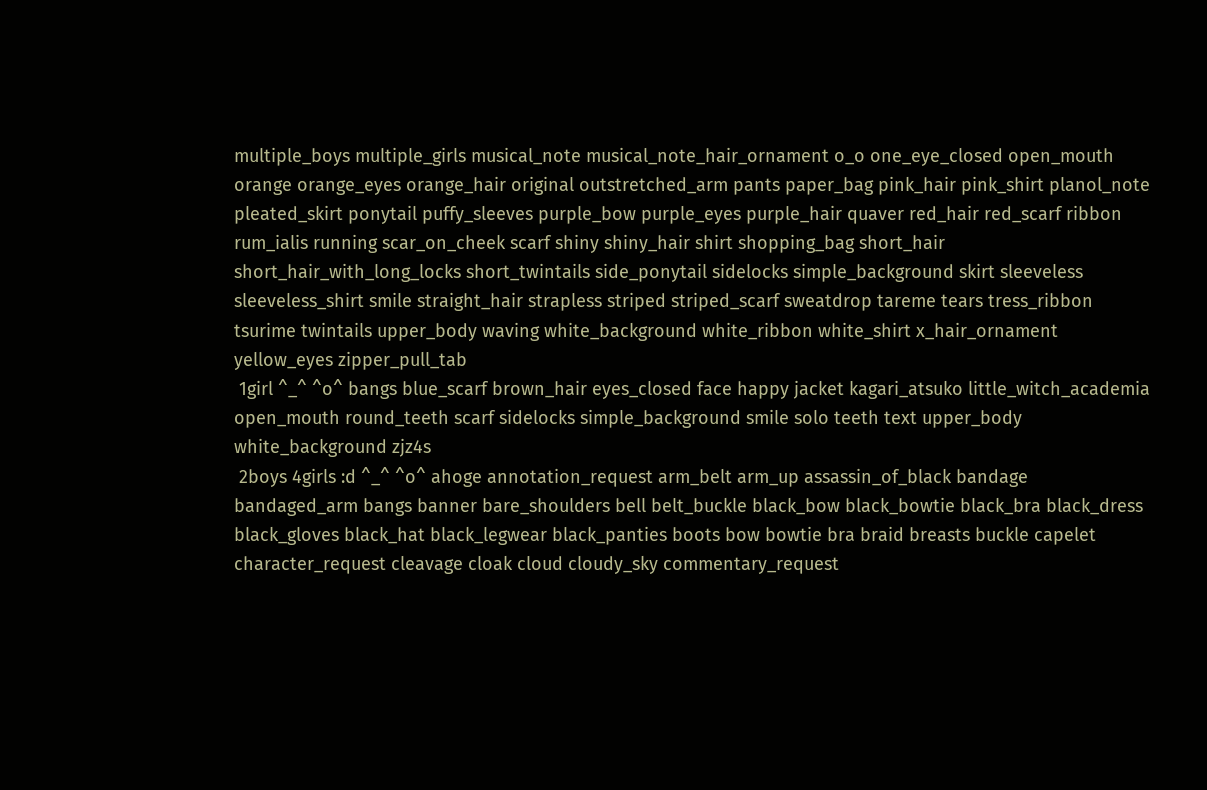multiple_boys multiple_girls musical_note musical_note_hair_ornament o_o one_eye_closed open_mouth orange orange_eyes orange_hair original outstretched_arm pants paper_bag pink_hair pink_shirt planol_note pleated_skirt ponytail puffy_sleeves purple_bow purple_eyes purple_hair quaver red_hair red_scarf ribbon rum_ialis running scar_on_cheek scarf shiny shiny_hair shirt shopping_bag short_hair short_hair_with_long_locks short_twintails side_ponytail sidelocks simple_background skirt sleeveless sleeveless_shirt smile straight_hair strapless striped striped_scarf sweatdrop tareme tears tress_ribbon tsurime twintails upper_body waving white_background white_ribbon white_shirt x_hair_ornament yellow_eyes zipper_pull_tab
 1girl ^_^ ^o^ bangs blue_scarf brown_hair eyes_closed face happy jacket kagari_atsuko little_witch_academia open_mouth round_teeth scarf sidelocks simple_background smile solo teeth text upper_body white_background zjz4s
 2boys 4girls :d ^_^ ^o^ ahoge annotation_request arm_belt arm_up assassin_of_black bandage bandaged_arm bangs banner bare_shoulders bell belt_buckle black_bow black_bowtie black_bra black_dress black_gloves black_hat black_legwear black_panties boots bow bowtie bra braid breasts buckle capelet character_request cleavage cloak cloud cloudy_sky commentary_request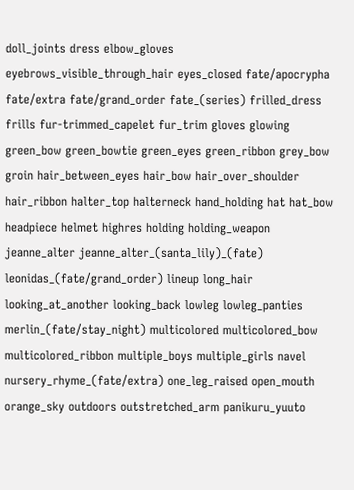doll_joints dress elbow_gloves eyebrows_visible_through_hair eyes_closed fate/apocrypha fate/extra fate/grand_order fate_(series) frilled_dress frills fur-trimmed_capelet fur_trim gloves glowing green_bow green_bowtie green_eyes green_ribbon grey_bow groin hair_between_eyes hair_bow hair_over_shoulder hair_ribbon halter_top halterneck hand_holding hat hat_bow headpiece helmet highres holding holding_weapon jeanne_alter jeanne_alter_(santa_lily)_(fate) leonidas_(fate/grand_order) lineup long_hair looking_at_another looking_back lowleg lowleg_panties merlin_(fate/stay_night) multicolored multicolored_bow multicolored_ribbon multiple_boys multiple_girls navel nursery_rhyme_(fate/extra) one_leg_raised open_mouth orange_sky outdoors outstretched_arm panikuru_yuuto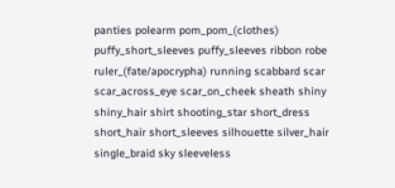panties polearm pom_pom_(clothes) puffy_short_sleeves puffy_sleeves ribbon robe ruler_(fate/apocrypha) running scabbard scar scar_across_eye scar_on_cheek sheath shiny shiny_hair shirt shooting_star short_dress short_hair short_sleeves silhouette silver_hair single_braid sky sleeveless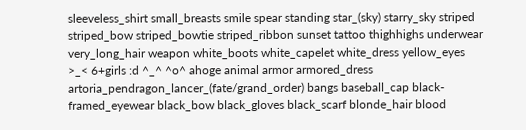sleeveless_shirt small_breasts smile spear standing star_(sky) starry_sky striped striped_bow striped_bowtie striped_ribbon sunset tattoo thighhighs underwear very_long_hair weapon white_boots white_capelet white_dress yellow_eyes
>_< 6+girls :d ^_^ ^o^ ahoge animal armor armored_dress artoria_pendragon_lancer_(fate/grand_order) bangs baseball_cap black-framed_eyewear black_bow black_gloves black_scarf blonde_hair blood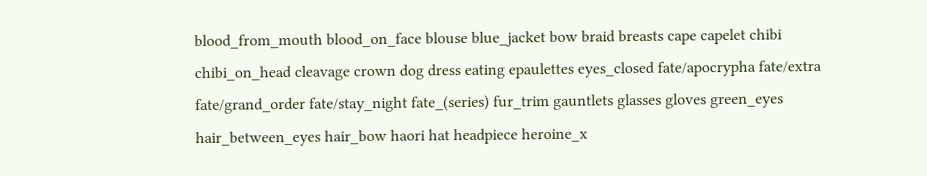blood_from_mouth blood_on_face blouse blue_jacket bow braid breasts cape capelet chibi chibi_on_head cleavage crown dog dress eating epaulettes eyes_closed fate/apocrypha fate/extra fate/grand_order fate/stay_night fate_(series) fur_trim gauntlets glasses gloves green_eyes hair_between_eyes hair_bow haori hat headpiece heroine_x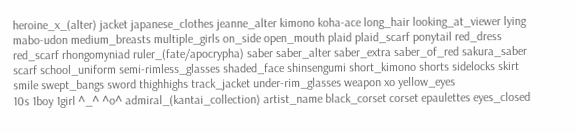heroine_x_(alter) jacket japanese_clothes jeanne_alter kimono koha-ace long_hair looking_at_viewer lying mabo-udon medium_breasts multiple_girls on_side open_mouth plaid plaid_scarf ponytail red_dress red_scarf rhongomyniad ruler_(fate/apocrypha) saber saber_alter saber_extra saber_of_red sakura_saber scarf school_uniform semi-rimless_glasses shaded_face shinsengumi short_kimono shorts sidelocks skirt smile swept_bangs sword thighhighs track_jacket under-rim_glasses weapon xo yellow_eyes
10s 1boy 1girl ^_^ ^o^ admiral_(kantai_collection) artist_name black_corset corset epaulettes eyes_closed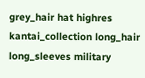grey_hair hat highres kantai_collection long_hair long_sleeves military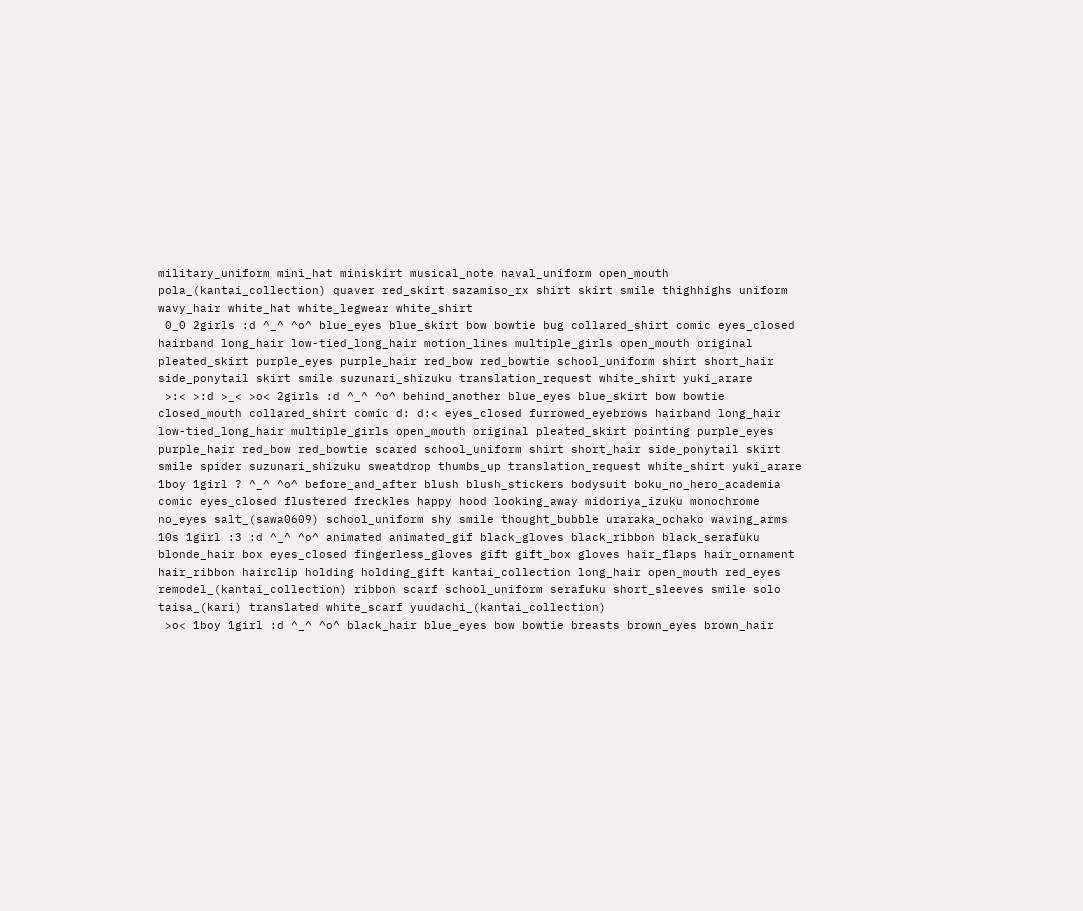military_uniform mini_hat miniskirt musical_note naval_uniform open_mouth pola_(kantai_collection) quaver red_skirt sazamiso_rx shirt skirt smile thighhighs uniform wavy_hair white_hat white_legwear white_shirt
 0_0 2girls :d ^_^ ^o^ blue_eyes blue_skirt bow bowtie bug collared_shirt comic eyes_closed hairband long_hair low-tied_long_hair motion_lines multiple_girls open_mouth original pleated_skirt purple_eyes purple_hair red_bow red_bowtie school_uniform shirt short_hair side_ponytail skirt smile suzunari_shizuku translation_request white_shirt yuki_arare
 >:< >:d >_< >o< 2girls :d ^_^ ^o^ behind_another blue_eyes blue_skirt bow bowtie closed_mouth collared_shirt comic d: d:< eyes_closed furrowed_eyebrows hairband long_hair low-tied_long_hair multiple_girls open_mouth original pleated_skirt pointing purple_eyes purple_hair red_bow red_bowtie scared school_uniform shirt short_hair side_ponytail skirt smile spider suzunari_shizuku sweatdrop thumbs_up translation_request white_shirt yuki_arare
1boy 1girl ? ^_^ ^o^ before_and_after blush blush_stickers bodysuit boku_no_hero_academia comic eyes_closed flustered freckles happy hood looking_away midoriya_izuku monochrome no_eyes salt_(sawa0609) school_uniform shy smile thought_bubble uraraka_ochako waving_arms
10s 1girl :3 :d ^_^ ^o^ animated animated_gif black_gloves black_ribbon black_serafuku blonde_hair box eyes_closed fingerless_gloves gift gift_box gloves hair_flaps hair_ornament hair_ribbon hairclip holding holding_gift kantai_collection long_hair open_mouth red_eyes remodel_(kantai_collection) ribbon scarf school_uniform serafuku short_sleeves smile solo taisa_(kari) translated white_scarf yuudachi_(kantai_collection)
 >o< 1boy 1girl :d ^_^ ^o^ black_hair blue_eyes bow bowtie breasts brown_eyes brown_hair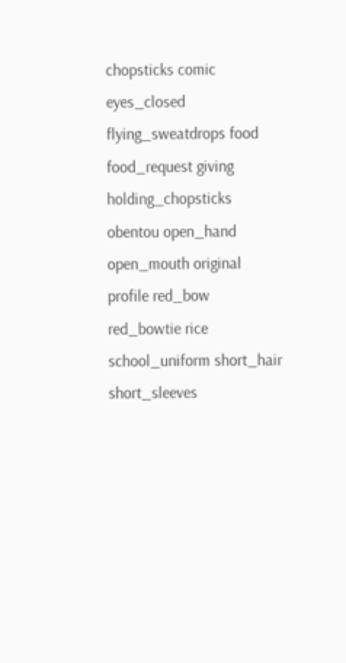chopsticks comic eyes_closed flying_sweatdrops food food_request giving holding_chopsticks obentou open_hand open_mouth original profile red_bow red_bowtie rice school_uniform short_hair short_sleeves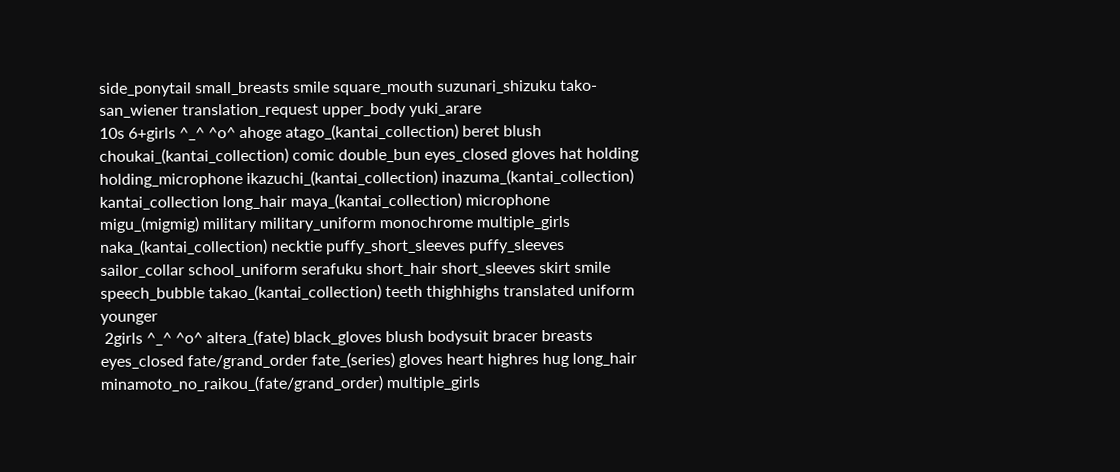side_ponytail small_breasts smile square_mouth suzunari_shizuku tako-san_wiener translation_request upper_body yuki_arare
10s 6+girls ^_^ ^o^ ahoge atago_(kantai_collection) beret blush choukai_(kantai_collection) comic double_bun eyes_closed gloves hat holding holding_microphone ikazuchi_(kantai_collection) inazuma_(kantai_collection) kantai_collection long_hair maya_(kantai_collection) microphone migu_(migmig) military military_uniform monochrome multiple_girls naka_(kantai_collection) necktie puffy_short_sleeves puffy_sleeves sailor_collar school_uniform serafuku short_hair short_sleeves skirt smile speech_bubble takao_(kantai_collection) teeth thighhighs translated uniform younger
 2girls ^_^ ^o^ altera_(fate) black_gloves blush bodysuit bracer breasts eyes_closed fate/grand_order fate_(series) gloves heart highres hug long_hair minamoto_no_raikou_(fate/grand_order) multiple_girls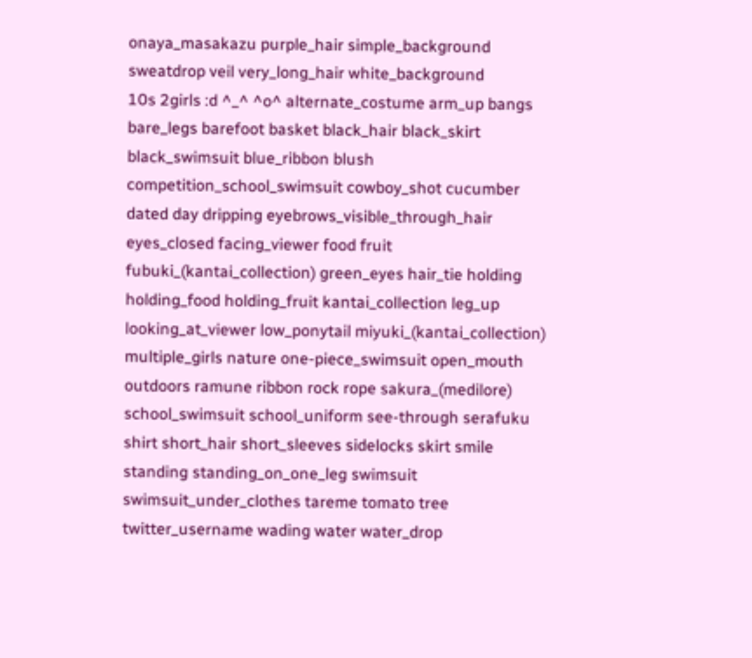onaya_masakazu purple_hair simple_background sweatdrop veil very_long_hair white_background
10s 2girls :d ^_^ ^o^ alternate_costume arm_up bangs bare_legs barefoot basket black_hair black_skirt black_swimsuit blue_ribbon blush competition_school_swimsuit cowboy_shot cucumber dated day dripping eyebrows_visible_through_hair eyes_closed facing_viewer food fruit fubuki_(kantai_collection) green_eyes hair_tie holding holding_food holding_fruit kantai_collection leg_up looking_at_viewer low_ponytail miyuki_(kantai_collection) multiple_girls nature one-piece_swimsuit open_mouth outdoors ramune ribbon rock rope sakura_(medilore) school_swimsuit school_uniform see-through serafuku shirt short_hair short_sleeves sidelocks skirt smile standing standing_on_one_leg swimsuit swimsuit_under_clothes tareme tomato tree twitter_username wading water water_drop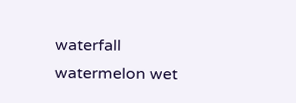waterfall watermelon wet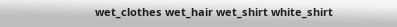wet_clothes wet_hair wet_shirt white_shirt